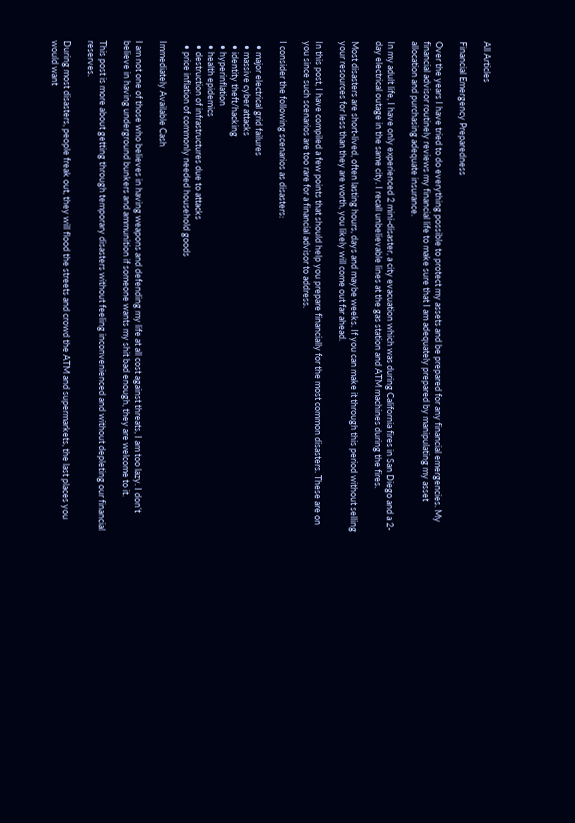All Articles

Financial Emergency Preparedness

Over the years I have tried to do everything possible to protect my assets and be prepared for any financial emergencies. My financial advisor routinely reviews my financial life to make sure that I am adequately prepared by manipulating my asset allocation and purchasing adequate insurance.

In my adult life, I have only experienced 2 mini-disaster, a city evacuation which was during California fires in San Diego and a 2-day electrical outage in the same city. I recall unbelievable lines at the gas station and ATM machines during the fires.

Most disasters are short-lived, often lasting hours, days and maybe weeks. If you can make it through this period without selling your resources for less than they are worth, you likely will come out far ahead.

In this post, I have compiled a few points that should help you prepare financially for the most common disasters. These are on you since such scenarios are too rare for a financial advisor to address.

I consider the following scenarios as disasters:

  • major electrical grid failures
  • massive cyber attacks
  • identity theft/hacking
  • hyperinflation
  • health epidemics
  • destruction of infrastructures due to attacks
  • price inflation of commonly needed household goods

Immediately Available Cash

I am not one of those who believes in having weapons and defending my life at all cost against threats, I am too lazy. I don’t believe in having underground bunkers and ammunition if someone wants my shit bad enough, they are welcome to it.

This post is more about getting through temporary disasters without feeling inconvenienced and without depleting our financial reserves.

During most disasters, people freak out, they will flood the streets and crowd the ATM and supermarkets, the last places you would want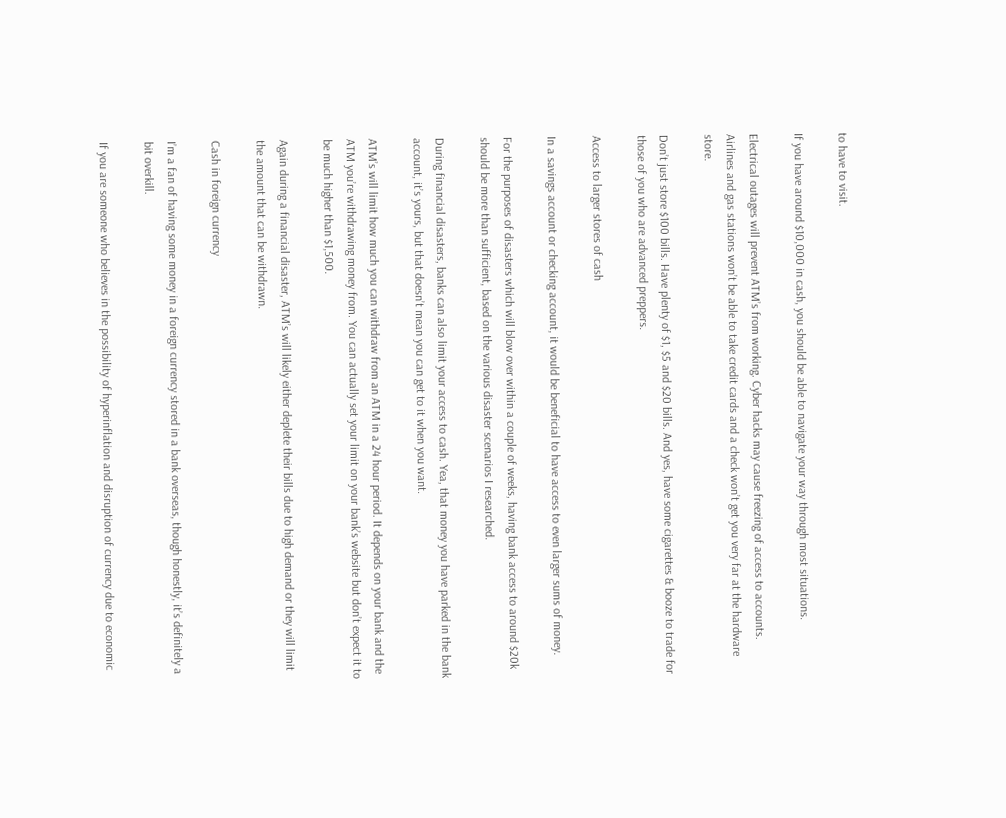to have to visit.

If you have around $10,000 in cash, you should be able to navigate your way through most situations.

Electrical outages will prevent ATM’s from working. Cyber hacks may cause freezing of access to accounts. Airlines and gas stations won’t be able to take credit cards and a check won’t get you very far at the hardware store.

Don’t just store $100 bills. Have plenty of $1, $5 and $20 bills. And yes, have some cigarettes & booze to trade for those of you who are advanced preppers.

Access to larger stores of cash

In a savings account or checking account, it would be beneficial to have access to even larger sums of money.

For the purposes of disasters which will blow over within a couple of weeks, having bank access to around $20k should be more than sufficient, based on the various disaster scenarios I researched.

During financial disasters, banks can also limit your access to cash. Yea, that money you have parked in the bank account, it’s yours, but that doesn’t mean you can get to it when you want.

ATM’s will limit how much you can withdraw from an ATM in a 24 hour period. It depends on your bank and the ATM you’re withdrawing money from. You can actually set your limit on your bank’s website but don’t expect it to be much higher than $1,500.

Again during a financial disaster, ATM’s will likely either deplete their bills due to high demand or they will limit the amount that can be withdrawn.

Cash in foreign currency

I’m a fan of having some money in a foreign currency stored in a bank overseas, though honestly, it’s definitely a bit overkill.

If you are someone who believes in the possibility of hyperinflation and disruption of currency due to economic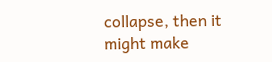collapse, then it might make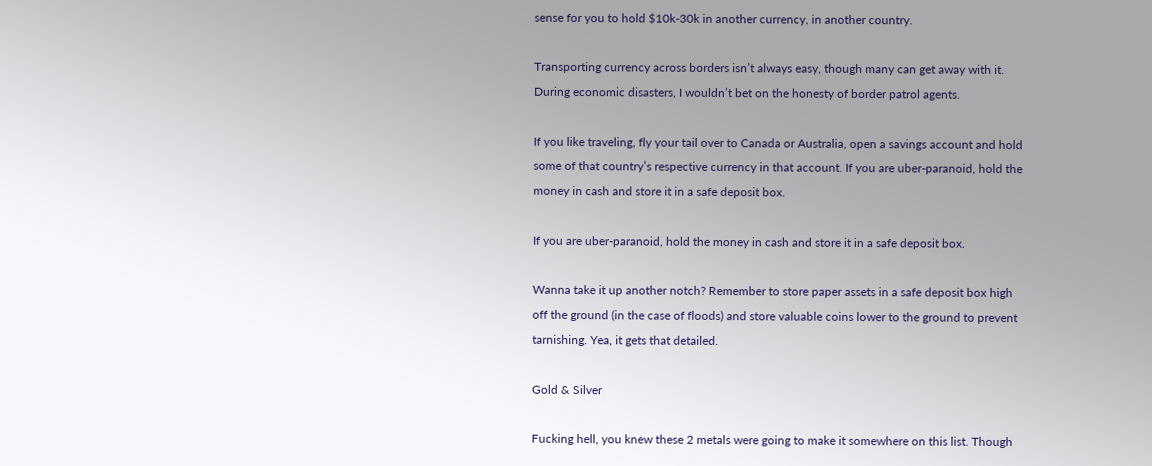sense for you to hold $10k-30k in another currency, in another country.

Transporting currency across borders isn’t always easy, though many can get away with it. During economic disasters, I wouldn’t bet on the honesty of border patrol agents.

If you like traveling, fly your tail over to Canada or Australia, open a savings account and hold some of that country’s respective currency in that account. If you are uber-paranoid, hold the money in cash and store it in a safe deposit box.

If you are uber-paranoid, hold the money in cash and store it in a safe deposit box.

Wanna take it up another notch? Remember to store paper assets in a safe deposit box high off the ground (in the case of floods) and store valuable coins lower to the ground to prevent tarnishing. Yea, it gets that detailed.

Gold & Silver

Fucking hell, you knew these 2 metals were going to make it somewhere on this list. Though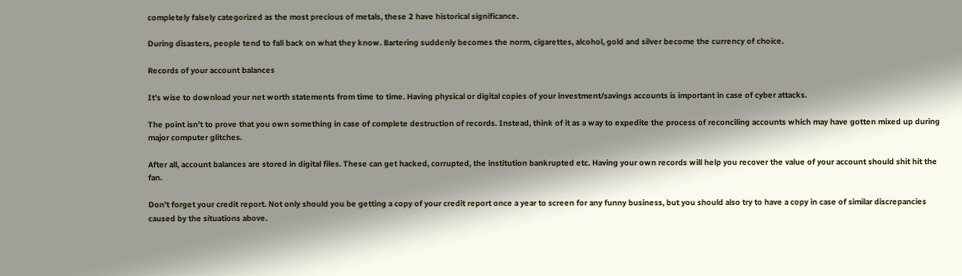completely falsely categorized as the most precious of metals, these 2 have historical significance.

During disasters, people tend to fall back on what they know. Bartering suddenly becomes the norm, cigarettes, alcohol, gold and silver become the currency of choice.

Records of your account balances

It’s wise to download your net worth statements from time to time. Having physical or digital copies of your investment/savings accounts is important in case of cyber attacks.

The point isn’t to prove that you own something in case of complete destruction of records. Instead, think of it as a way to expedite the process of reconciling accounts which may have gotten mixed up during major computer glitches.

After all, account balances are stored in digital files. These can get hacked, corrupted, the institution bankrupted etc. Having your own records will help you recover the value of your account should shit hit the fan.

Don’t forget your credit report. Not only should you be getting a copy of your credit report once a year to screen for any funny business, but you should also try to have a copy in case of similar discrepancies caused by the situations above.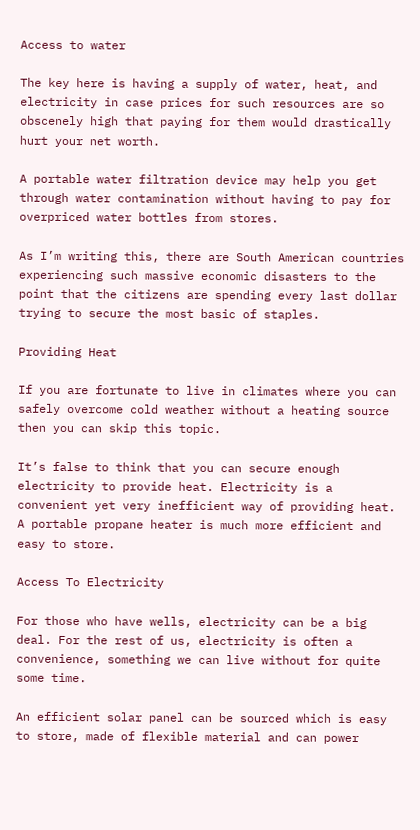Access to water

The key here is having a supply of water, heat, and electricity in case prices for such resources are so obscenely high that paying for them would drastically hurt your net worth.

A portable water filtration device may help you get through water contamination without having to pay for overpriced water bottles from stores.

As I’m writing this, there are South American countries experiencing such massive economic disasters to the point that the citizens are spending every last dollar trying to secure the most basic of staples.

Providing Heat

If you are fortunate to live in climates where you can safely overcome cold weather without a heating source then you can skip this topic.

It’s false to think that you can secure enough electricity to provide heat. Electricity is a convenient yet very inefficient way of providing heat. A portable propane heater is much more efficient and easy to store.

Access To Electricity

For those who have wells, electricity can be a big deal. For the rest of us, electricity is often a convenience, something we can live without for quite some time.

An efficient solar panel can be sourced which is easy to store, made of flexible material and can power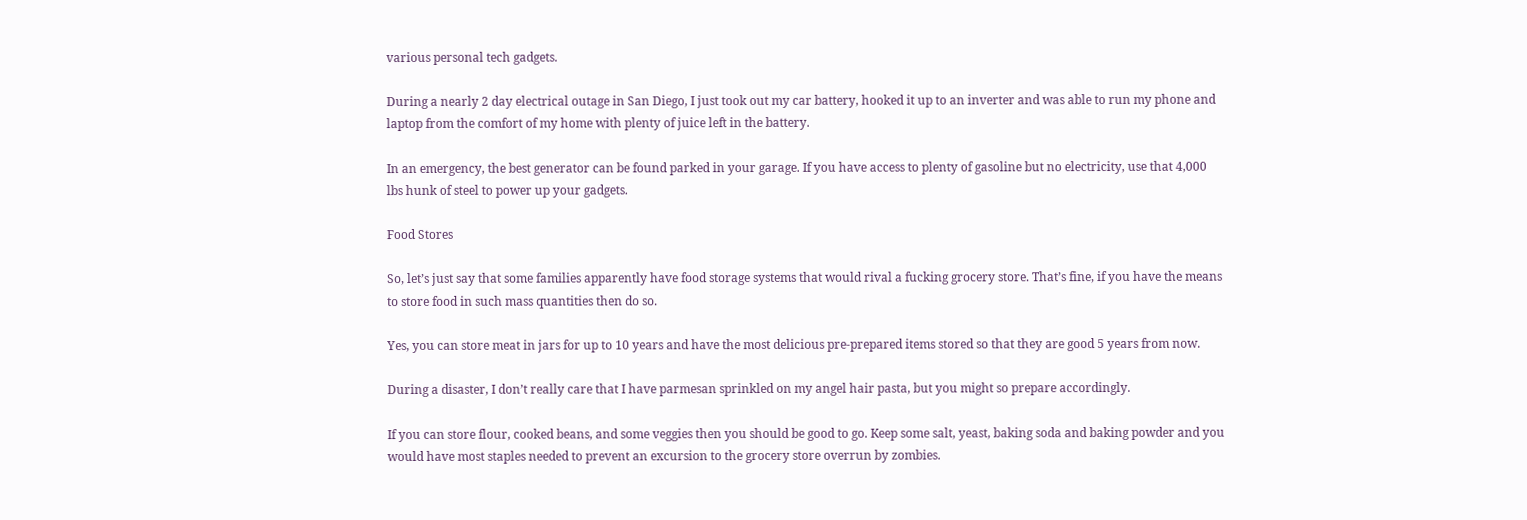various personal tech gadgets.

During a nearly 2 day electrical outage in San Diego, I just took out my car battery, hooked it up to an inverter and was able to run my phone and laptop from the comfort of my home with plenty of juice left in the battery.

In an emergency, the best generator can be found parked in your garage. If you have access to plenty of gasoline but no electricity, use that 4,000 lbs hunk of steel to power up your gadgets.

Food Stores

So, let’s just say that some families apparently have food storage systems that would rival a fucking grocery store. That’s fine, if you have the means to store food in such mass quantities then do so.

Yes, you can store meat in jars for up to 10 years and have the most delicious pre-prepared items stored so that they are good 5 years from now.

During a disaster, I don’t really care that I have parmesan sprinkled on my angel hair pasta, but you might so prepare accordingly.

If you can store flour, cooked beans, and some veggies then you should be good to go. Keep some salt, yeast, baking soda and baking powder and you would have most staples needed to prevent an excursion to the grocery store overrun by zombies.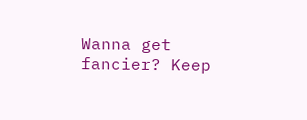Wanna get fancier? Keep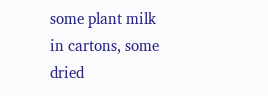some plant milk in cartons, some dried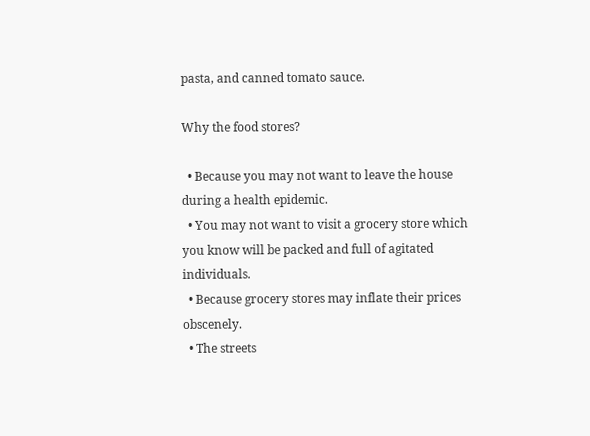pasta, and canned tomato sauce.

Why the food stores?

  • Because you may not want to leave the house during a health epidemic.
  • You may not want to visit a grocery store which you know will be packed and full of agitated individuals.
  • Because grocery stores may inflate their prices obscenely.
  • The streets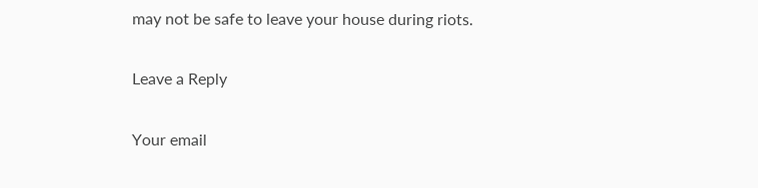may not be safe to leave your house during riots.

Leave a Reply

Your email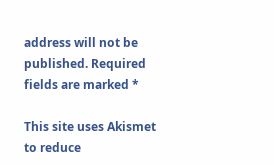address will not be published. Required fields are marked *

This site uses Akismet to reduce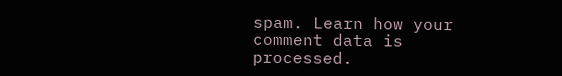spam. Learn how your comment data is processed.